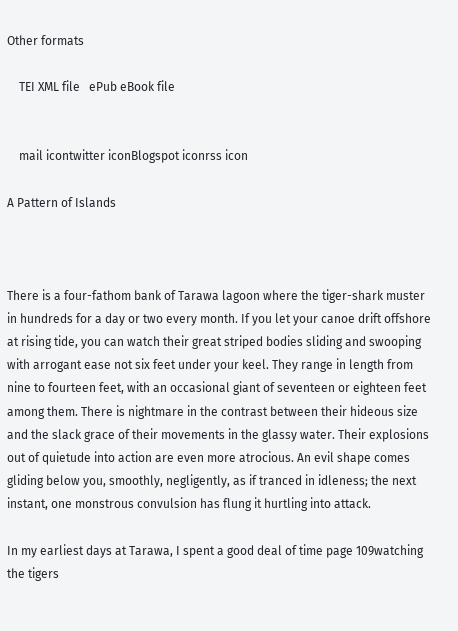Other formats

    TEI XML file   ePub eBook file


    mail icontwitter iconBlogspot iconrss icon

A Pattern of Islands



There is a four-fathom bank of Tarawa lagoon where the tiger-shark muster in hundreds for a day or two every month. If you let your canoe drift offshore at rising tide, you can watch their great striped bodies sliding and swooping with arrogant ease not six feet under your keel. They range in length from nine to fourteen feet, with an occasional giant of seventeen or eighteen feet among them. There is nightmare in the contrast between their hideous size and the slack grace of their movements in the glassy water. Their explosions out of quietude into action are even more atrocious. An evil shape comes gliding below you, smoothly, negligently, as if tranced in idleness; the next instant, one monstrous convulsion has flung it hurtling into attack.

In my earliest days at Tarawa, I spent a good deal of time page 109watching the tigers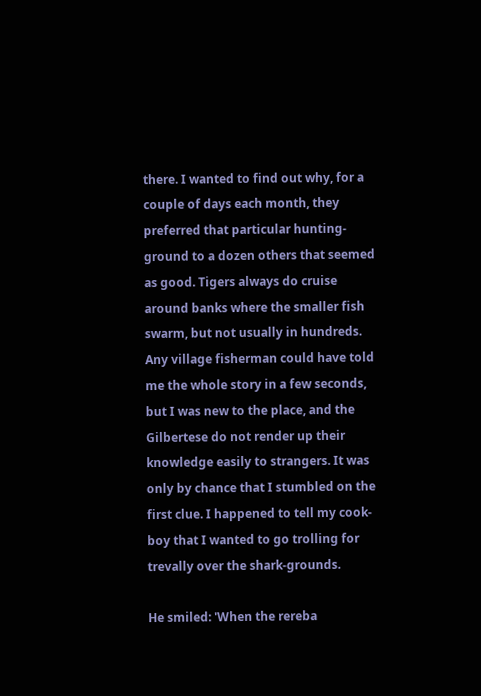there. I wanted to find out why, for a couple of days each month, they preferred that particular hunting-ground to a dozen others that seemed as good. Tigers always do cruise around banks where the smaller fish swarm, but not usually in hundreds. Any village fisherman could have told me the whole story in a few seconds, but I was new to the place, and the Gilbertese do not render up their knowledge easily to strangers. It was only by chance that I stumbled on the first clue. I happened to tell my cook-boy that I wanted to go trolling for trevally over the shark-grounds.

He smiled: 'When the rereba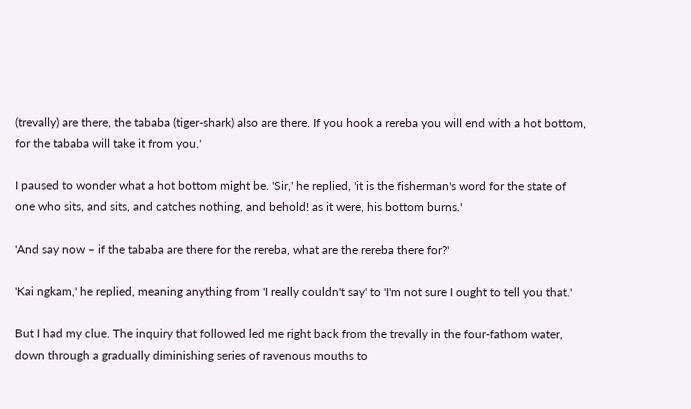(trevally) are there, the tababa (tiger-shark) also are there. If you hook a rereba you will end with a hot bottom, for the tababa will take it from you.'

I paused to wonder what a hot bottom might be. 'Sir,' he replied, 'it is the fisherman's word for the state of one who sits, and sits, and catches nothing, and behold! as it were, his bottom burns.'

'And say now – if the tababa are there for the rereba, what are the rereba there for?'

'Kai ngkam,' he replied, meaning anything from 'I really couldn't say' to 'I'm not sure I ought to tell you that.'

But I had my clue. The inquiry that followed led me right back from the trevally in the four-fathom water, down through a gradually diminishing series of ravenous mouths to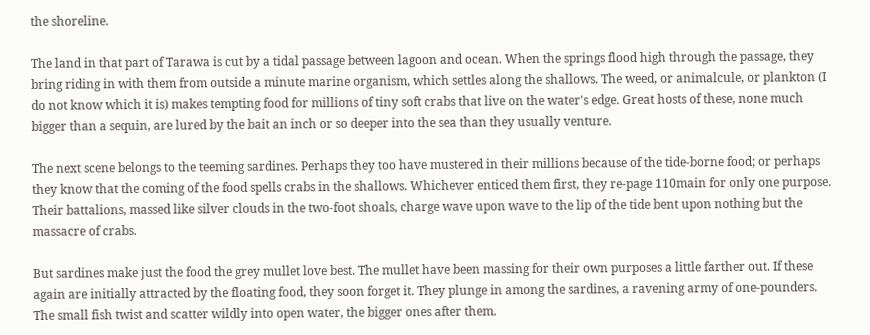the shoreline.

The land in that part of Tarawa is cut by a tidal passage between lagoon and ocean. When the springs flood high through the passage, they bring riding in with them from outside a minute marine organism, which settles along the shallows. The weed, or animalcule, or plankton (I do not know which it is) makes tempting food for millions of tiny soft crabs that live on the water's edge. Great hosts of these, none much bigger than a sequin, are lured by the bait an inch or so deeper into the sea than they usually venture.

The next scene belongs to the teeming sardines. Perhaps they too have mustered in their millions because of the tide-borne food; or perhaps they know that the coming of the food spells crabs in the shallows. Whichever enticed them first, they re-page 110main for only one purpose. Their battalions, massed like silver clouds in the two-foot shoals, charge wave upon wave to the lip of the tide bent upon nothing but the massacre of crabs.

But sardines make just the food the grey mullet love best. The mullet have been massing for their own purposes a little farther out. If these again are initially attracted by the floating food, they soon forget it. They plunge in among the sardines, a ravening army of one-pounders. The small fish twist and scatter wildly into open water, the bigger ones after them.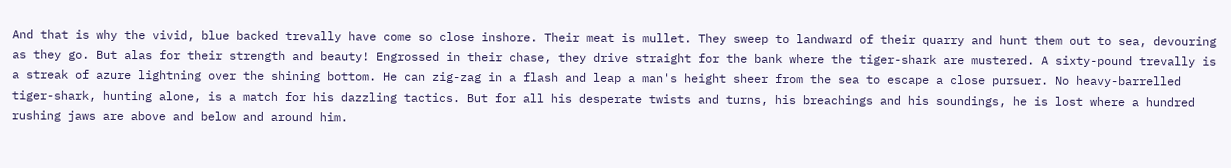And that is why the vivid, blue backed trevally have come so close inshore. Their meat is mullet. They sweep to landward of their quarry and hunt them out to sea, devouring as they go. But alas for their strength and beauty! Engrossed in their chase, they drive straight for the bank where the tiger-shark are mustered. A sixty-pound trevally is a streak of azure lightning over the shining bottom. He can zig-zag in a flash and leap a man's height sheer from the sea to escape a close pursuer. No heavy-barrelled tiger-shark, hunting alone, is a match for his dazzling tactics. But for all his desperate twists and turns, his breachings and his soundings, he is lost where a hundred rushing jaws are above and below and around him.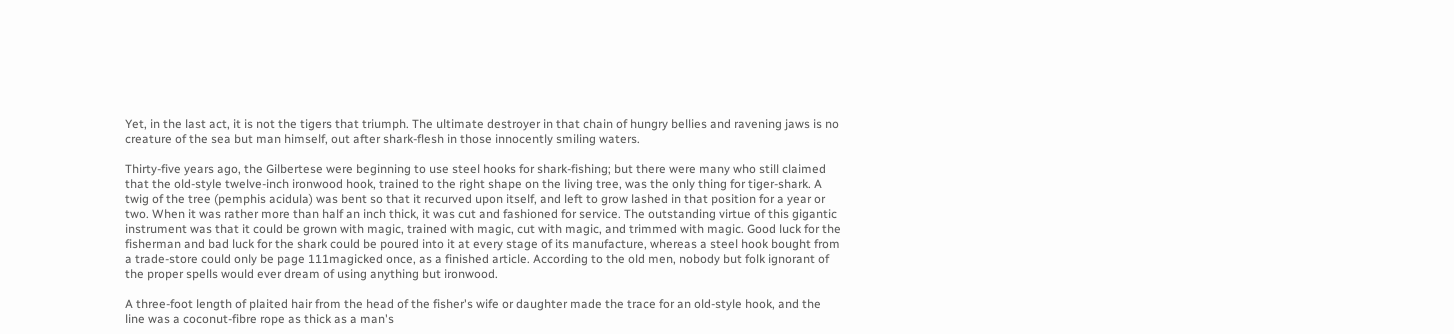Yet, in the last act, it is not the tigers that triumph. The ultimate destroyer in that chain of hungry bellies and ravening jaws is no creature of the sea but man himself, out after shark-flesh in those innocently smiling waters.

Thirty-five years ago, the Gilbertese were beginning to use steel hooks for shark-fishing; but there were many who still claimed that the old-style twelve-inch ironwood hook, trained to the right shape on the living tree, was the only thing for tiger-shark. A twig of the tree (pemphis acidula) was bent so that it recurved upon itself, and left to grow lashed in that position for a year or two. When it was rather more than half an inch thick, it was cut and fashioned for service. The outstanding virtue of this gigantic instrument was that it could be grown with magic, trained with magic, cut with magic, and trimmed with magic. Good luck for the fisherman and bad luck for the shark could be poured into it at every stage of its manufacture, whereas a steel hook bought from a trade-store could only be page 111magicked once, as a finished article. According to the old men, nobody but folk ignorant of the proper spells would ever dream of using anything but ironwood.

A three-foot length of plaited hair from the head of the fisher's wife or daughter made the trace for an old-style hook, and the line was a coconut-fibre rope as thick as a man's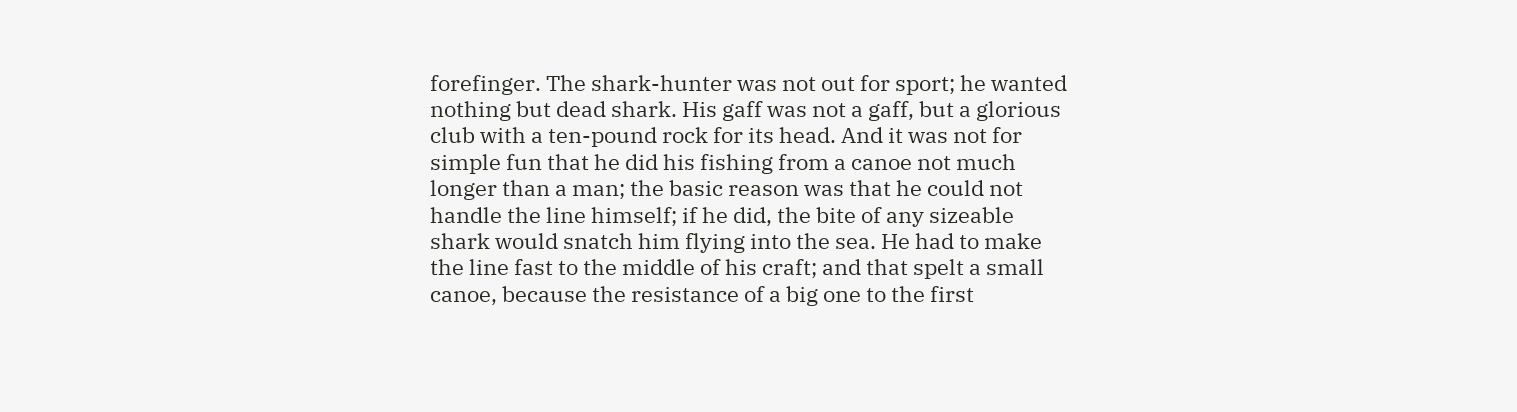forefinger. The shark-hunter was not out for sport; he wanted nothing but dead shark. His gaff was not a gaff, but a glorious club with a ten-pound rock for its head. And it was not for simple fun that he did his fishing from a canoe not much longer than a man; the basic reason was that he could not handle the line himself; if he did, the bite of any sizeable shark would snatch him flying into the sea. He had to make the line fast to the middle of his craft; and that spelt a small canoe, because the resistance of a big one to the first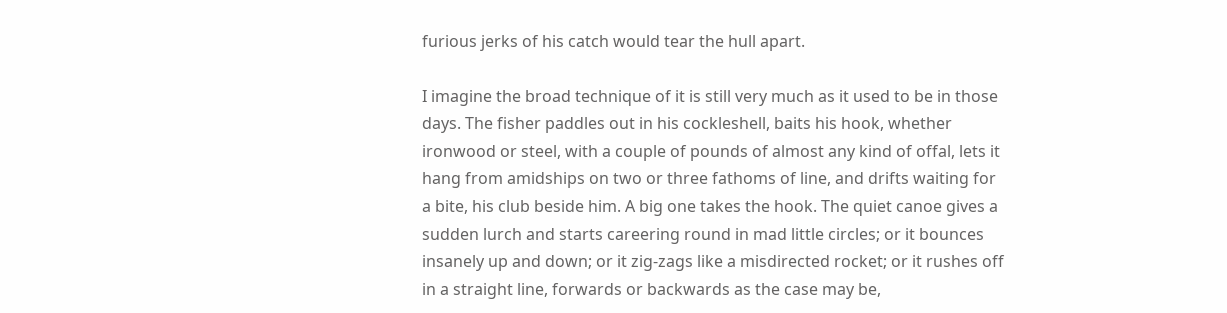furious jerks of his catch would tear the hull apart.

I imagine the broad technique of it is still very much as it used to be in those days. The fisher paddles out in his cockleshell, baits his hook, whether ironwood or steel, with a couple of pounds of almost any kind of offal, lets it hang from amidships on two or three fathoms of line, and drifts waiting for a bite, his club beside him. A big one takes the hook. The quiet canoe gives a sudden lurch and starts careering round in mad little circles; or it bounces insanely up and down; or it zig-zags like a misdirected rocket; or it rushes off in a straight line, forwards or backwards as the case may be,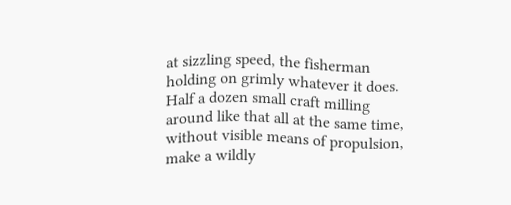at sizzling speed, the fisherman holding on grimly whatever it does. Half a dozen small craft milling around like that all at the same time, without visible means of propulsion, make a wildly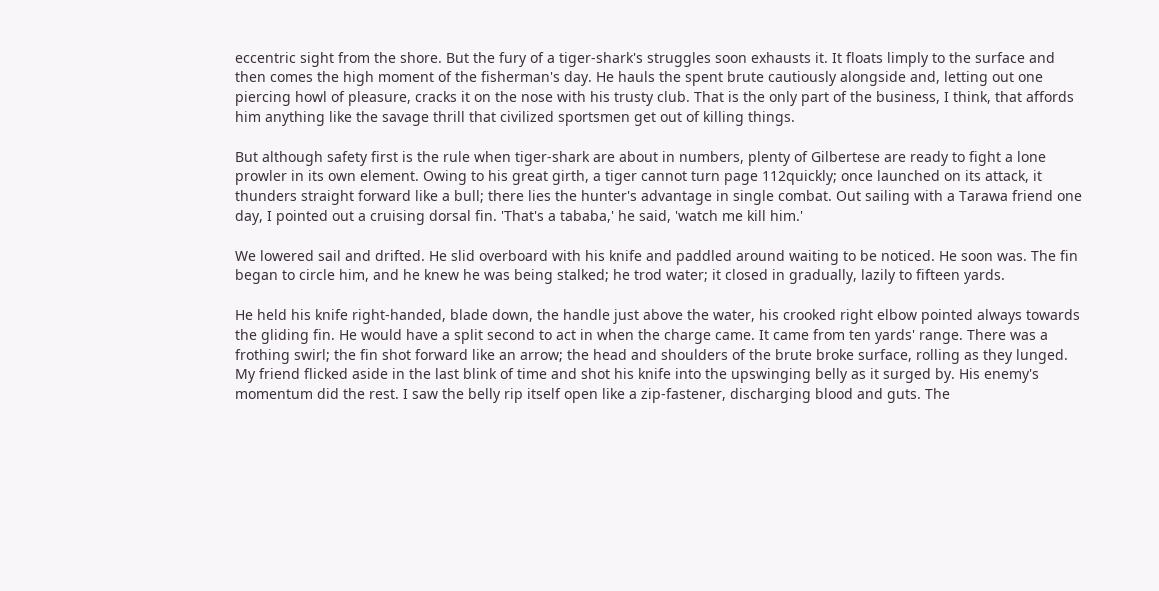eccentric sight from the shore. But the fury of a tiger-shark's struggles soon exhausts it. It floats limply to the surface and then comes the high moment of the fisherman's day. He hauls the spent brute cautiously alongside and, letting out one piercing howl of pleasure, cracks it on the nose with his trusty club. That is the only part of the business, I think, that affords him anything like the savage thrill that civilized sportsmen get out of killing things.

But although safety first is the rule when tiger-shark are about in numbers, plenty of Gilbertese are ready to fight a lone prowler in its own element. Owing to his great girth, a tiger cannot turn page 112quickly; once launched on its attack, it thunders straight forward like a bull; there lies the hunter's advantage in single combat. Out sailing with a Tarawa friend one day, I pointed out a cruising dorsal fin. 'That's a tababa,' he said, 'watch me kill him.'

We lowered sail and drifted. He slid overboard with his knife and paddled around waiting to be noticed. He soon was. The fin began to circle him, and he knew he was being stalked; he trod water; it closed in gradually, lazily to fifteen yards.

He held his knife right-handed, blade down, the handle just above the water, his crooked right elbow pointed always towards the gliding fin. He would have a split second to act in when the charge came. It came from ten yards' range. There was a frothing swirl; the fin shot forward like an arrow; the head and shoulders of the brute broke surface, rolling as they lunged. My friend flicked aside in the last blink of time and shot his knife into the upswinging belly as it surged by. His enemy's momentum did the rest. I saw the belly rip itself open like a zip-fastener, discharging blood and guts. The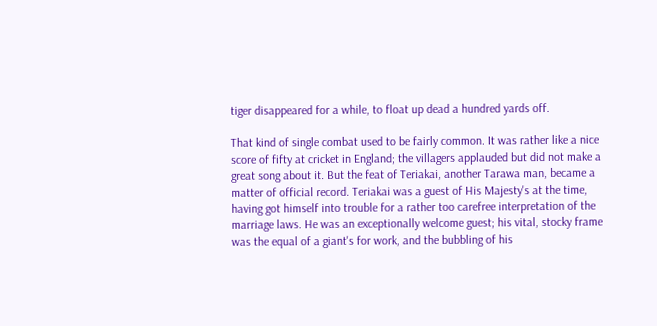tiger disappeared for a while, to float up dead a hundred yards off.

That kind of single combat used to be fairly common. It was rather like a nice score of fifty at cricket in England; the villagers applauded but did not make a great song about it. But the feat of Teriakai, another Tarawa man, became a matter of official record. Teriakai was a guest of His Majesty's at the time, having got himself into trouble for a rather too carefree interpretation of the marriage laws. He was an exceptionally welcome guest; his vital, stocky frame was the equal of a giant's for work, and the bubbling of his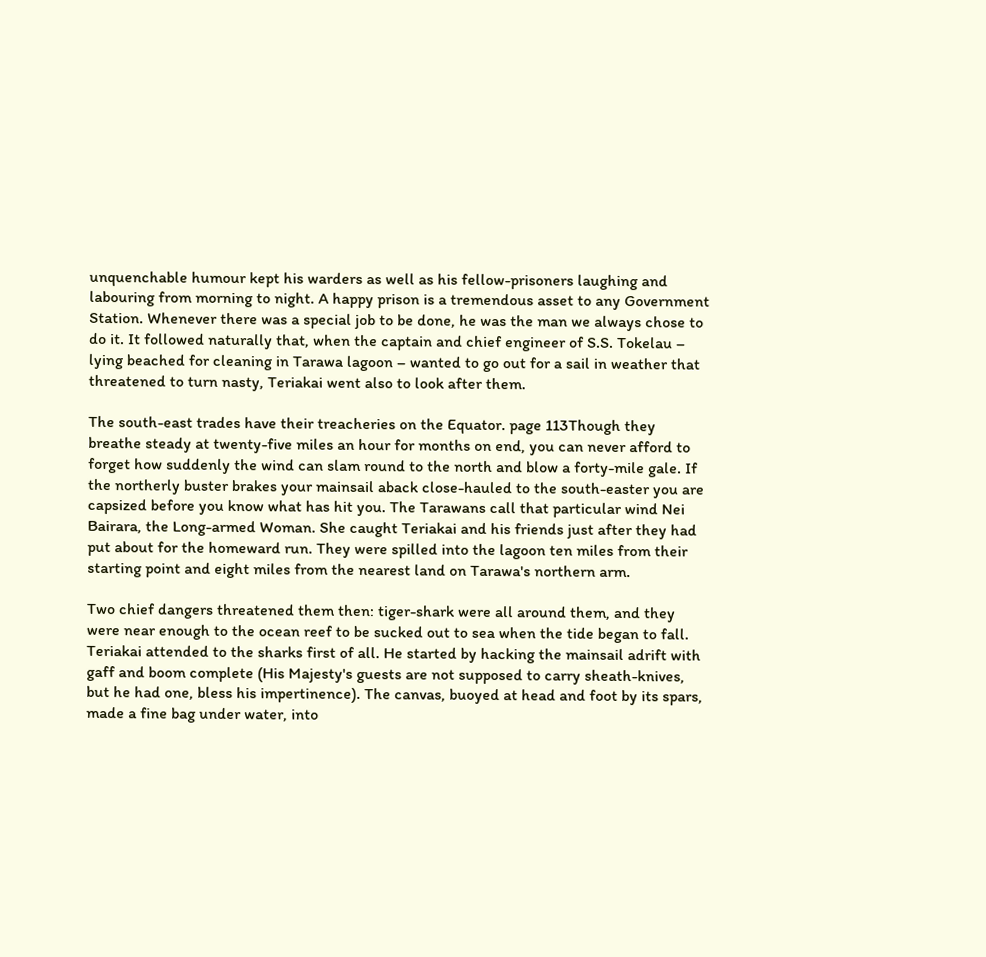unquenchable humour kept his warders as well as his fellow-prisoners laughing and labouring from morning to night. A happy prison is a tremendous asset to any Government Station. Whenever there was a special job to be done, he was the man we always chose to do it. It followed naturally that, when the captain and chief engineer of S.S. Tokelau – lying beached for cleaning in Tarawa lagoon – wanted to go out for a sail in weather that threatened to turn nasty, Teriakai went also to look after them.

The south-east trades have their treacheries on the Equator. page 113Though they breathe steady at twenty-five miles an hour for months on end, you can never afford to forget how suddenly the wind can slam round to the north and blow a forty-mile gale. If the northerly buster brakes your mainsail aback close-hauled to the south-easter you are capsized before you know what has hit you. The Tarawans call that particular wind Nei Bairara, the Long-armed Woman. She caught Teriakai and his friends just after they had put about for the homeward run. They were spilled into the lagoon ten miles from their starting point and eight miles from the nearest land on Tarawa's northern arm.

Two chief dangers threatened them then: tiger-shark were all around them, and they were near enough to the ocean reef to be sucked out to sea when the tide began to fall. Teriakai attended to the sharks first of all. He started by hacking the mainsail adrift with gaff and boom complete (His Majesty's guests are not supposed to carry sheath-knives, but he had one, bless his impertinence). The canvas, buoyed at head and foot by its spars, made a fine bag under water, into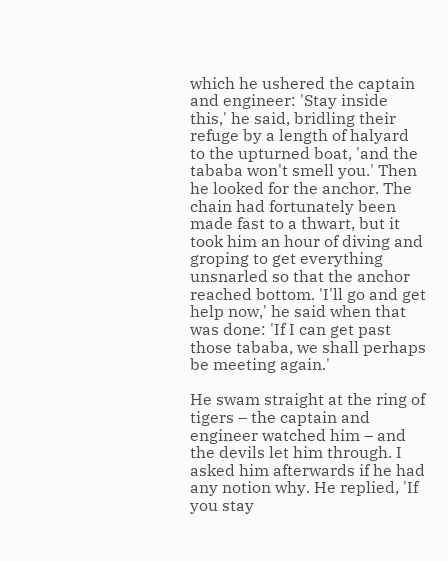which he ushered the captain and engineer: 'Stay inside this,' he said, bridling their refuge by a length of halyard to the upturned boat, 'and the tababa won't smell you.' Then he looked for the anchor. The chain had fortunately been made fast to a thwart, but it took him an hour of diving and groping to get everything unsnarled so that the anchor reached bottom. 'I'll go and get help now,' he said when that was done: 'If I can get past those tababa, we shall perhaps be meeting again.'

He swam straight at the ring of tigers – the captain and engineer watched him – and the devils let him through. I asked him afterwards if he had any notion why. He replied, 'If you stay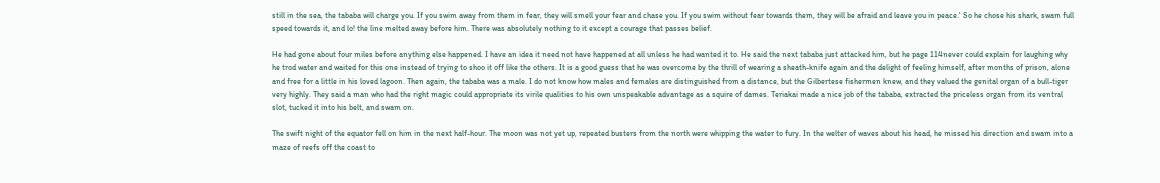still in the sea, the tababa will charge you. If you swim away from them in fear, they will smell your fear and chase you. If you swim without fear towards them, they will be afraid and leave you in peace.' So he chose his shark, swam full speed towards it, and lo! the line melted away before him. There was absolutely nothing to it except a courage that passes belief.

He had gone about four miles before anything else happened. I have an idea it need not have happened at all unless he had wanted it to. He said the next tababa just attacked him, but he page 114never could explain for laughing why he trod water and waited for this one instead of trying to shoo it off like the others. It is a good guess that he was overcome by the thrill of wearing a sheath-knife again and the delight of feeling himself, after months of prison, alone and free for a little in his loved lagoon. Then again, the tababa was a male. I do not know how males and females are distinguished from a distance, but the Gilbertese fishermen knew, and they valued the genital organ of a bull-tiger very highly. They said a man who had the right magic could appropriate its virile qualities to his own unspeakable advantage as a squire of dames. Teriakai made a nice job of the tababa, extracted the priceless organ from its ventral slot, tucked it into his belt, and swam on.

The swift night of the equator fell on him in the next half-hour. The moon was not yet up, repeated busters from the north were whipping the water to fury. In the welter of waves about his head, he missed his direction and swam into a maze of reefs off the coast to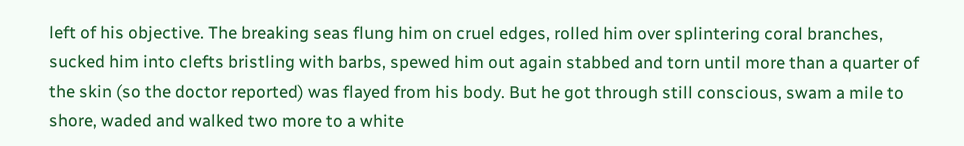left of his objective. The breaking seas flung him on cruel edges, rolled him over splintering coral branches, sucked him into clefts bristling with barbs, spewed him out again stabbed and torn until more than a quarter of the skin (so the doctor reported) was flayed from his body. But he got through still conscious, swam a mile to shore, waded and walked two more to a white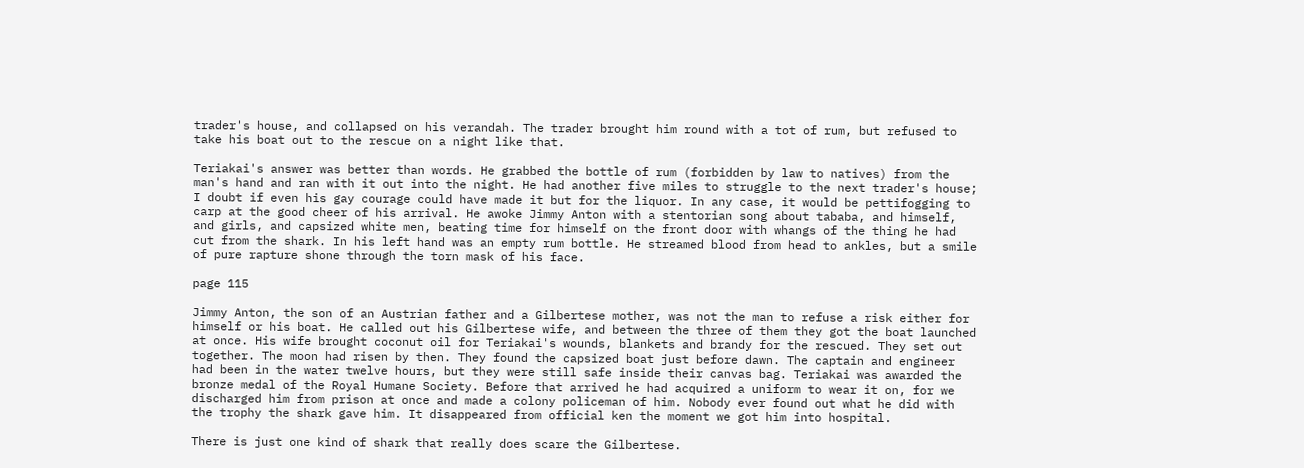trader's house, and collapsed on his verandah. The trader brought him round with a tot of rum, but refused to take his boat out to the rescue on a night like that.

Teriakai's answer was better than words. He grabbed the bottle of rum (forbidden by law to natives) from the man's hand and ran with it out into the night. He had another five miles to struggle to the next trader's house; I doubt if even his gay courage could have made it but for the liquor. In any case, it would be pettifogging to carp at the good cheer of his arrival. He awoke Jimmy Anton with a stentorian song about tababa, and himself, and girls, and capsized white men, beating time for himself on the front door with whangs of the thing he had cut from the shark. In his left hand was an empty rum bottle. He streamed blood from head to ankles, but a smile of pure rapture shone through the torn mask of his face.

page 115

Jimmy Anton, the son of an Austrian father and a Gilbertese mother, was not the man to refuse a risk either for himself or his boat. He called out his Gilbertese wife, and between the three of them they got the boat launched at once. His wife brought coconut oil for Teriakai's wounds, blankets and brandy for the rescued. They set out together. The moon had risen by then. They found the capsized boat just before dawn. The captain and engineer had been in the water twelve hours, but they were still safe inside their canvas bag. Teriakai was awarded the bronze medal of the Royal Humane Society. Before that arrived he had acquired a uniform to wear it on, for we discharged him from prison at once and made a colony policeman of him. Nobody ever found out what he did with the trophy the shark gave him. It disappeared from official ken the moment we got him into hospital.

There is just one kind of shark that really does scare the Gilbertese.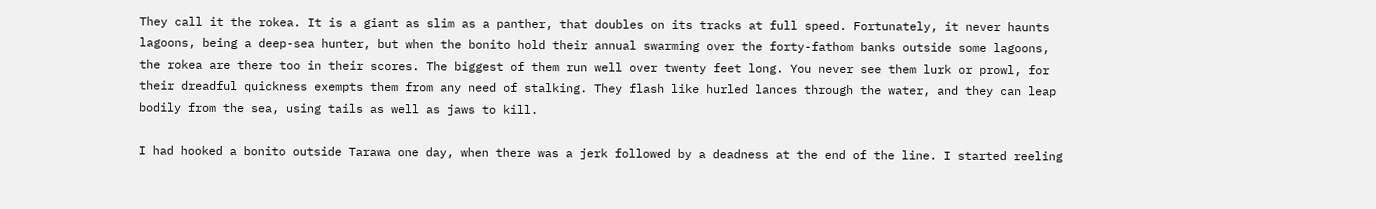They call it the rokea. It is a giant as slim as a panther, that doubles on its tracks at full speed. Fortunately, it never haunts lagoons, being a deep-sea hunter, but when the bonito hold their annual swarming over the forty-fathom banks outside some lagoons, the rokea are there too in their scores. The biggest of them run well over twenty feet long. You never see them lurk or prowl, for their dreadful quickness exempts them from any need of stalking. They flash like hurled lances through the water, and they can leap bodily from the sea, using tails as well as jaws to kill.

I had hooked a bonito outside Tarawa one day, when there was a jerk followed by a deadness at the end of the line. I started reeling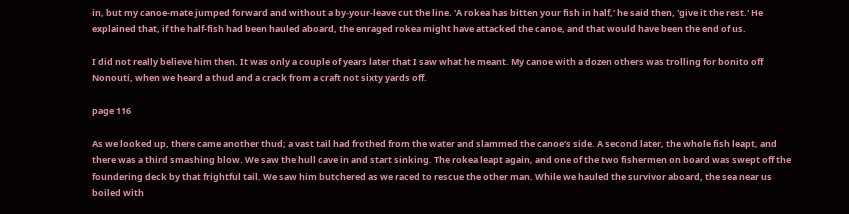in, but my canoe-mate jumped forward and without a by-your-leave cut the line. 'A rokea has bitten your fish in half,' he said then, 'give it the rest.' He explained that, if the half-fish had been hauled aboard, the enraged rokea might have attacked the canoe, and that would have been the end of us.

I did not really believe him then. It was only a couple of years later that I saw what he meant. My canoe with a dozen others was trolling for bonito off Nonouti, when we heard a thud and a crack from a craft not sixty yards off.

page 116

As we looked up, there came another thud; a vast tail had frothed from the water and slammed the canoe's side. A second later, the whole fish leapt, and there was a third smashing blow. We saw the hull cave in and start sinking. The rokea leapt again, and one of the two fishermen on board was swept off the foundering deck by that frightful tail. We saw him butchered as we raced to rescue the other man. While we hauled the survivor aboard, the sea near us boiled with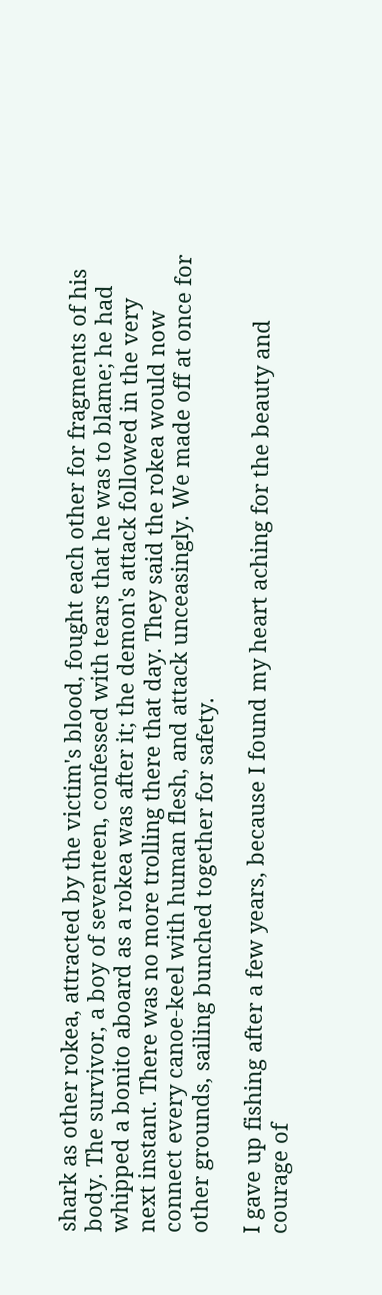shark as other rokea, attracted by the victim's blood, fought each other for fragments of his body. The survivor, a boy of seventeen, confessed with tears that he was to blame; he had whipped a bonito aboard as a rokea was after it; the demon's attack followed in the very next instant. There was no more trolling there that day. They said the rokea would now connect every canoe-keel with human flesh, and attack unceasingly. We made off at once for other grounds, sailing bunched together for safety.

I gave up fishing after a few years, because I found my heart aching for the beauty and courage of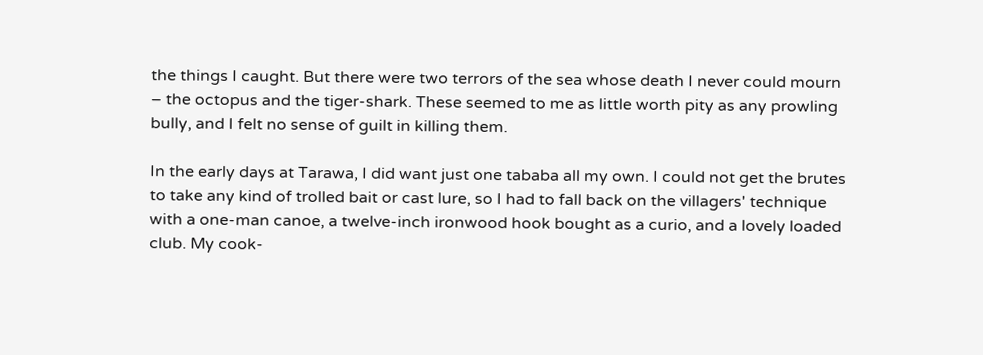the things I caught. But there were two terrors of the sea whose death I never could mourn – the octopus and the tiger-shark. These seemed to me as little worth pity as any prowling bully, and I felt no sense of guilt in killing them.

In the early days at Tarawa, I did want just one tababa all my own. I could not get the brutes to take any kind of trolled bait or cast lure, so I had to fall back on the villagers' technique with a one-man canoe, a twelve-inch ironwood hook bought as a curio, and a lovely loaded club. My cook-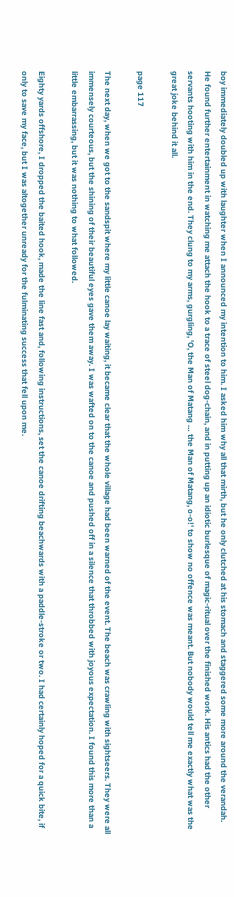boy immediately doubled up with laughter when I announced my intention to him. I asked him why all that mirth, but he only clutched at his stomach and staggered some more around the verandah. He found further entertainment in watching me attach the hook to a trace of steel dog-chain, and in putting up an idiotic burlesque of magic-ritual over the finished work. His antics had the other servants hooting with him in the end. They clung to my arms, gurgling, 'O, the Man of Matang … the Man of Matang, o-o!' to show no offence was meant. But nobody would tell me exactly what was the great joke behind it all.

page 117

The next day, when we got to the sandspit where my little canoe lay waiting, it became clear that the whole village had been warned of the event. The beach was crawling with sightseers. They were all immensely courteous, but the shining of their beautiful eyes gave them away. I was wafted on to the canoe and pushed off in a silence that throbbed with joyous expectation. I found this more than a little embarrassing, but it was nothing to what followed.

Eighty yards offshore, I dropped the baited hook, made the line fast and, following instructions, set the canoe drifting beachwards with a paddle-stroke or two. I had certainly hoped for a quick bite, if only to save my face, but I was altogether unready for the fulminating success that fell upon me.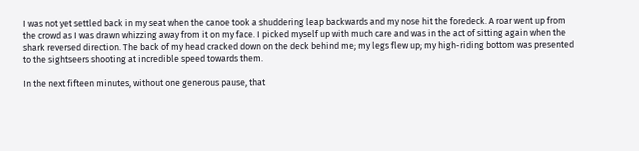I was not yet settled back in my seat when the canoe took a shuddering leap backwards and my nose hit the foredeck. A roar went up from the crowd as I was drawn whizzing away from it on my face. I picked myself up with much care and was in the act of sitting again when the shark reversed direction. The back of my head cracked down on the deck behind me; my legs flew up; my high-riding bottom was presented to the sightseers shooting at incredible speed towards them.

In the next fifteen minutes, without one generous pause, that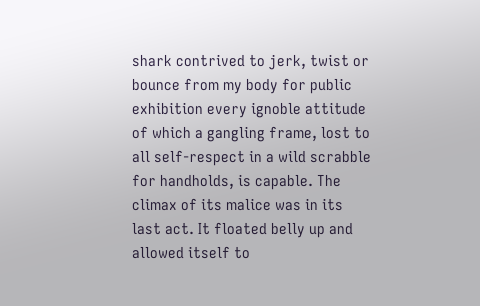shark contrived to jerk, twist or bounce from my body for public exhibition every ignoble attitude of which a gangling frame, lost to all self-respect in a wild scrabble for handholds, is capable. The climax of its malice was in its last act. It floated belly up and allowed itself to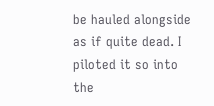be hauled alongside as if quite dead. I piloted it so into the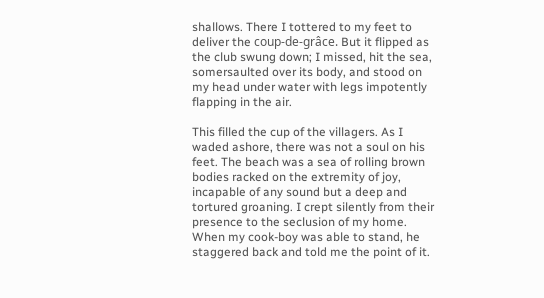shallows. There I tottered to my feet to deliver the coup-de-grâce. But it flipped as the club swung down; I missed, hit the sea, somersaulted over its body, and stood on my head under water with legs impotently flapping in the air.

This filled the cup of the villagers. As I waded ashore, there was not a soul on his feet. The beach was a sea of rolling brown bodies racked on the extremity of joy, incapable of any sound but a deep and tortured groaning. I crept silently from their presence to the seclusion of my home. When my cook-boy was able to stand, he staggered back and told me the point of it.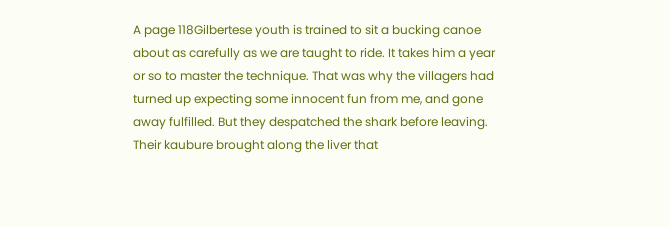A page 118Gilbertese youth is trained to sit a bucking canoe about as carefully as we are taught to ride. It takes him a year or so to master the technique. That was why the villagers had turned up expecting some innocent fun from me, and gone away fulfilled. But they despatched the shark before leaving. Their kaubure brought along the liver that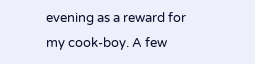evening as a reward for my cook-boy. A few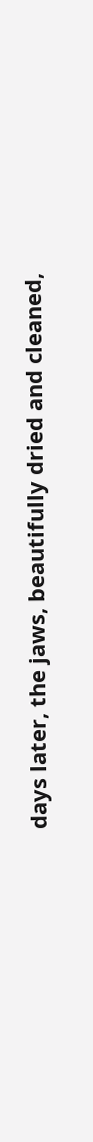days later, the jaws, beautifully dried and cleaned,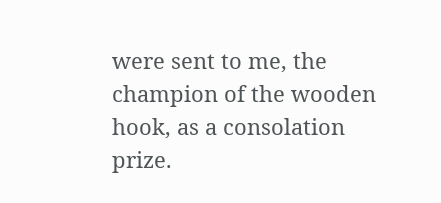were sent to me, the champion of the wooden hook, as a consolation prize.